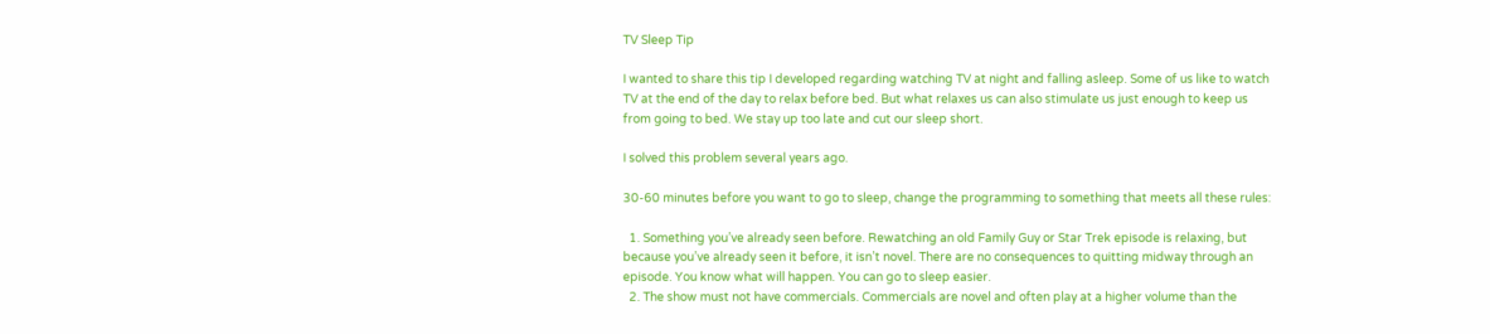TV Sleep Tip

I wanted to share this tip I developed regarding watching TV at night and falling asleep. Some of us like to watch TV at the end of the day to relax before bed. But what relaxes us can also stimulate us just enough to keep us from going to bed. We stay up too late and cut our sleep short.

I solved this problem several years ago.

30-60 minutes before you want to go to sleep, change the programming to something that meets all these rules:

  1. Something you’ve already seen before. Rewatching an old Family Guy or Star Trek episode is relaxing, but because you’ve already seen it before, it isn’t novel. There are no consequences to quitting midway through an episode. You know what will happen. You can go to sleep easier.
  2. The show must not have commercials. Commercials are novel and often play at a higher volume than the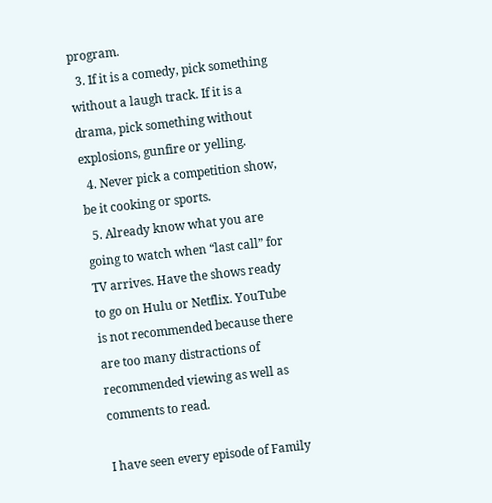program.
  3. If it is a comedy, pick something without a laugh track. If it is a drama, pick something without explosions, gunfire or yelling.
  4. Never pick a competition show, be it cooking or sports.
  5. Already know what you are going to watch when “last call” for TV arrives. Have the shows ready to go on Hulu or Netflix. YouTube is not recommended because there are too many distractions of recommended viewing as well as comments to read.

I have seen every episode of Family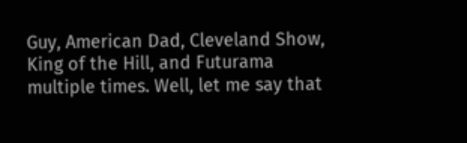Guy, American Dad, Cleveland Show, King of the Hill, and Futurama multiple times. Well, let me say that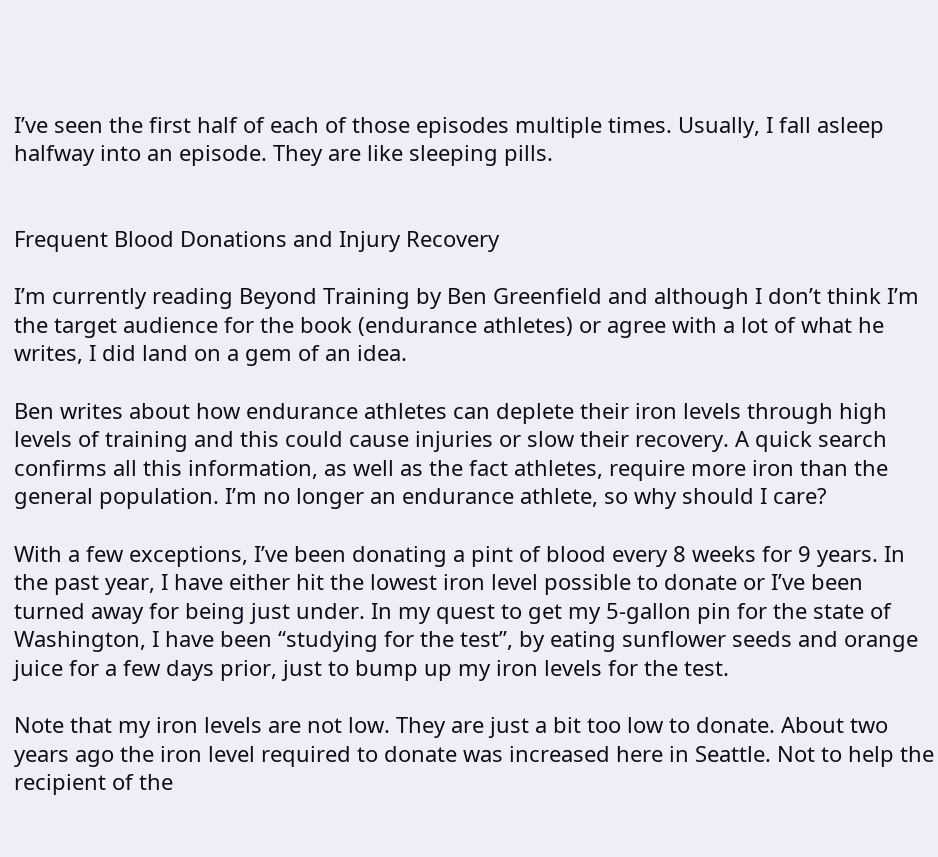I’ve seen the first half of each of those episodes multiple times. Usually, I fall asleep halfway into an episode. They are like sleeping pills.


Frequent Blood Donations and Injury Recovery

I’m currently reading Beyond Training by Ben Greenfield and although I don’t think I’m the target audience for the book (endurance athletes) or agree with a lot of what he writes, I did land on a gem of an idea.

Ben writes about how endurance athletes can deplete their iron levels through high levels of training and this could cause injuries or slow their recovery. A quick search confirms all this information, as well as the fact athletes, require more iron than the general population. I’m no longer an endurance athlete, so why should I care?

With a few exceptions, I’ve been donating a pint of blood every 8 weeks for 9 years. In the past year, I have either hit the lowest iron level possible to donate or I’ve been turned away for being just under. In my quest to get my 5-gallon pin for the state of Washington, I have been “studying for the test”, by eating sunflower seeds and orange juice for a few days prior, just to bump up my iron levels for the test.

Note that my iron levels are not low. They are just a bit too low to donate. About two years ago the iron level required to donate was increased here in Seattle. Not to help the recipient of the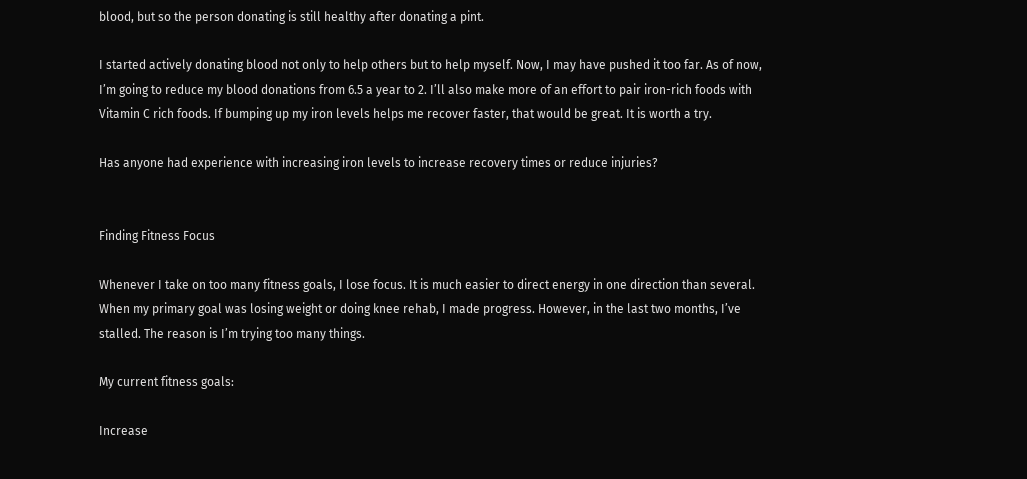blood, but so the person donating is still healthy after donating a pint.

I started actively donating blood not only to help others but to help myself. Now, I may have pushed it too far. As of now, I’m going to reduce my blood donations from 6.5 a year to 2. I’ll also make more of an effort to pair iron-rich foods with Vitamin C rich foods. If bumping up my iron levels helps me recover faster, that would be great. It is worth a try.

Has anyone had experience with increasing iron levels to increase recovery times or reduce injuries?


Finding Fitness Focus

Whenever I take on too many fitness goals, I lose focus. It is much easier to direct energy in one direction than several. When my primary goal was losing weight or doing knee rehab, I made progress. However, in the last two months, I’ve stalled. The reason is I’m trying too many things.

My current fitness goals:

Increase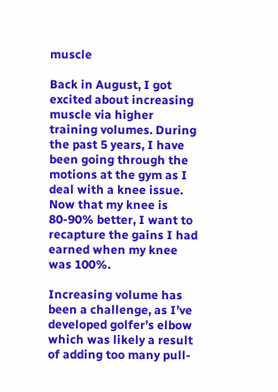muscle

Back in August, I got excited about increasing muscle via higher training volumes. During the past 5 years, I have been going through the motions at the gym as I deal with a knee issue. Now that my knee is 80-90% better, I want to recapture the gains I had earned when my knee was 100%.

Increasing volume has been a challenge, as I’ve developed golfer’s elbow which was likely a result of adding too many pull-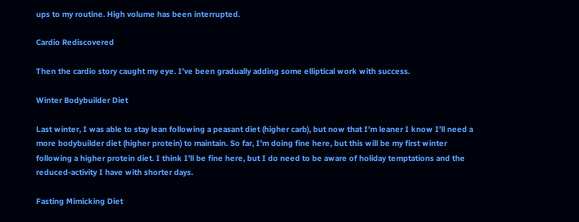ups to my routine. High volume has been interrupted.

Cardio Rediscovered

Then the cardio story caught my eye. I’ve been gradually adding some elliptical work with success.

Winter Bodybuilder Diet

Last winter, I was able to stay lean following a peasant diet (higher carb), but now that I’m leaner I know I’ll need a more bodybuilder diet (higher protein) to maintain. So far, I’m doing fine here, but this will be my first winter following a higher protein diet. I think I’ll be fine here, but I do need to be aware of holiday temptations and the reduced-activity I have with shorter days.

Fasting Mimicking Diet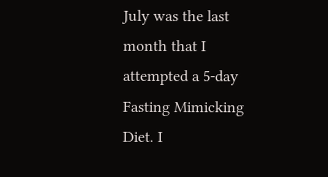July was the last month that I attempted a 5-day Fasting Mimicking Diet. I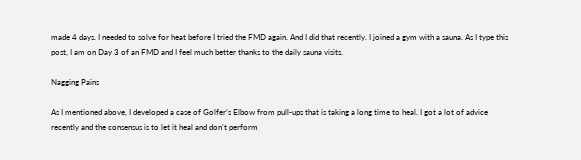made 4 days. I needed to solve for heat before I tried the FMD again. And I did that recently. I joined a gym with a sauna. As I type this post, I am on Day 3 of an FMD and I feel much better thanks to the daily sauna visits.

Nagging Pains

As I mentioned above, I developed a case of Golfer’s Elbow from pull-ups that is taking a long time to heal. I got a lot of advice recently and the consensus is to let it heal and don’t perform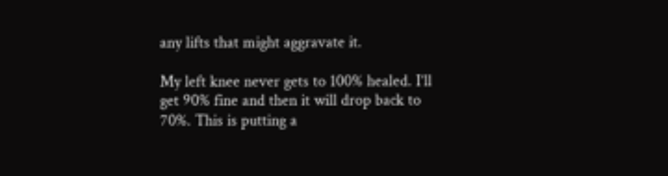any lifts that might aggravate it.

My left knee never gets to 100% healed. I’ll get 90% fine and then it will drop back to 70%. This is putting a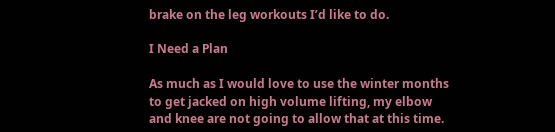brake on the leg workouts I’d like to do.

I Need a Plan

As much as I would love to use the winter months to get jacked on high volume lifting, my elbow and knee are not going to allow that at this time.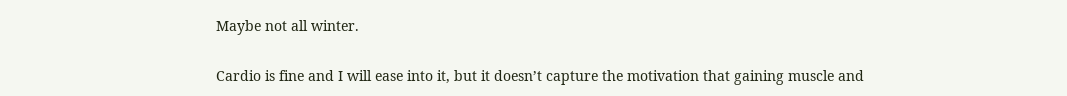Maybe not all winter.

Cardio is fine and I will ease into it, but it doesn’t capture the motivation that gaining muscle and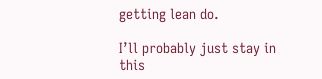getting lean do.

I’ll probably just stay in this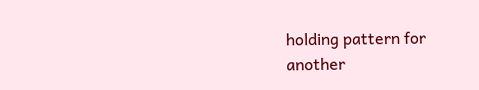holding pattern for another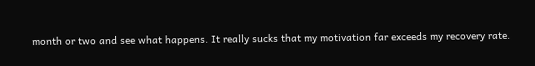month or two and see what happens. It really sucks that my motivation far exceeds my recovery rate.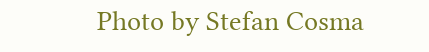Photo by Stefan Cosma